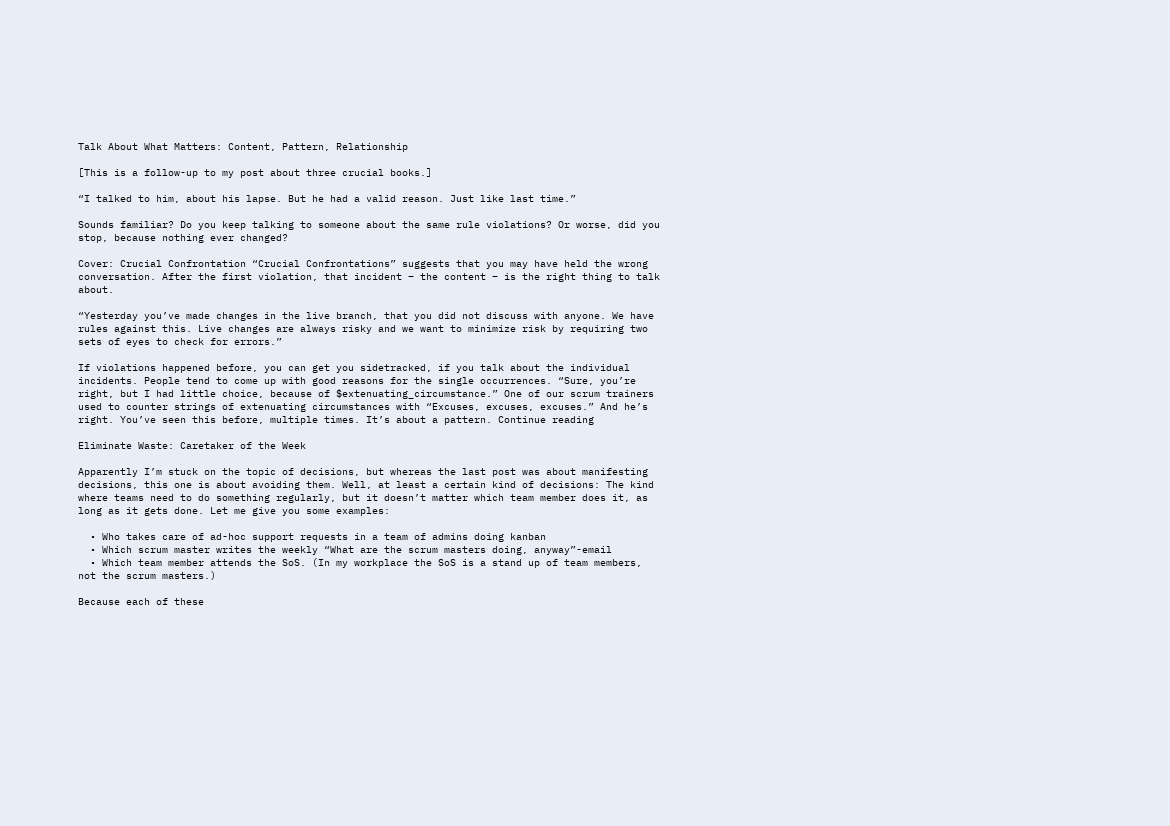Talk About What Matters: Content, Pattern, Relationship

[This is a follow-up to my post about three crucial books.]

“I talked to him, about his lapse. But he had a valid reason. Just like last time.”

Sounds familiar? Do you keep talking to someone about the same rule violations? Or worse, did you stop, because nothing ever changed?

Cover: Crucial Confrontation “Crucial Confrontations” suggests that you may have held the wrong conversation. After the first violation, that incident – the content – is the right thing to talk about.

“Yesterday you’ve made changes in the live branch, that you did not discuss with anyone. We have rules against this. Live changes are always risky and we want to minimize risk by requiring two sets of eyes to check for errors.”

If violations happened before, you can get you sidetracked, if you talk about the individual incidents. People tend to come up with good reasons for the single occurrences. “Sure, you’re right, but I had little choice, because of $extenuating_circumstance.” One of our scrum trainers used to counter strings of extenuating circumstances with “Excuses, excuses, excuses.” And he’s right. You’ve seen this before, multiple times. It’s about a pattern. Continue reading

Eliminate Waste: Caretaker of the Week

Apparently I’m stuck on the topic of decisions, but whereas the last post was about manifesting decisions, this one is about avoiding them. Well, at least a certain kind of decisions: The kind where teams need to do something regularly, but it doesn’t matter which team member does it, as long as it gets done. Let me give you some examples:

  • Who takes care of ad-hoc support requests in a team of admins doing kanban
  • Which scrum master writes the weekly “What are the scrum masters doing, anyway”-email
  • Which team member attends the SoS. (In my workplace the SoS is a stand up of team members, not the scrum masters.)

Because each of these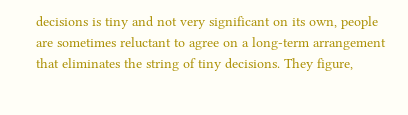decisions is tiny and not very significant on its own, people are sometimes reluctant to agree on a long-term arrangement that eliminates the string of tiny decisions. They figure,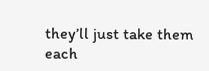they’ll just take them each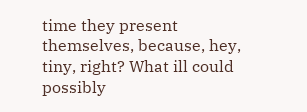time they present themselves, because, hey, tiny, right? What ill could possibly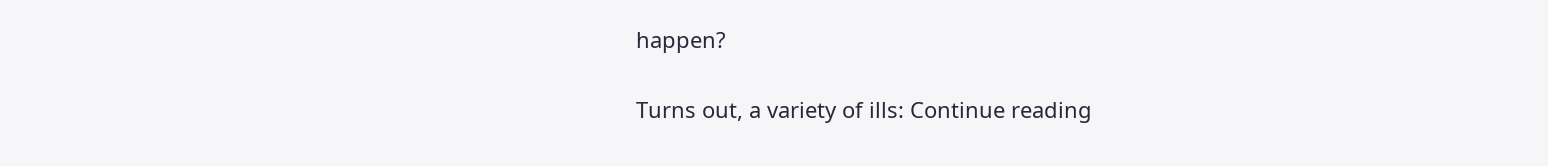happen?

Turns out, a variety of ills: Continue reading